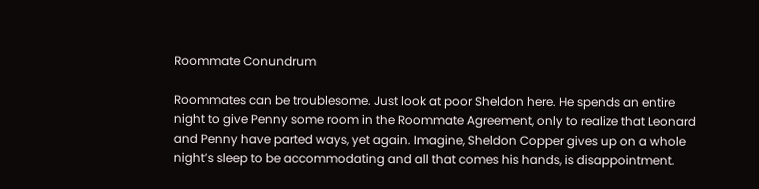Roommate Conundrum

Roommates can be troublesome. Just look at poor Sheldon here. He spends an entire night to give Penny some room in the Roommate Agreement, only to realize that Leonard and Penny have parted ways, yet again. Imagine, Sheldon Copper gives up on a whole night’s sleep to be accommodating and all that comes his hands, is disappointment.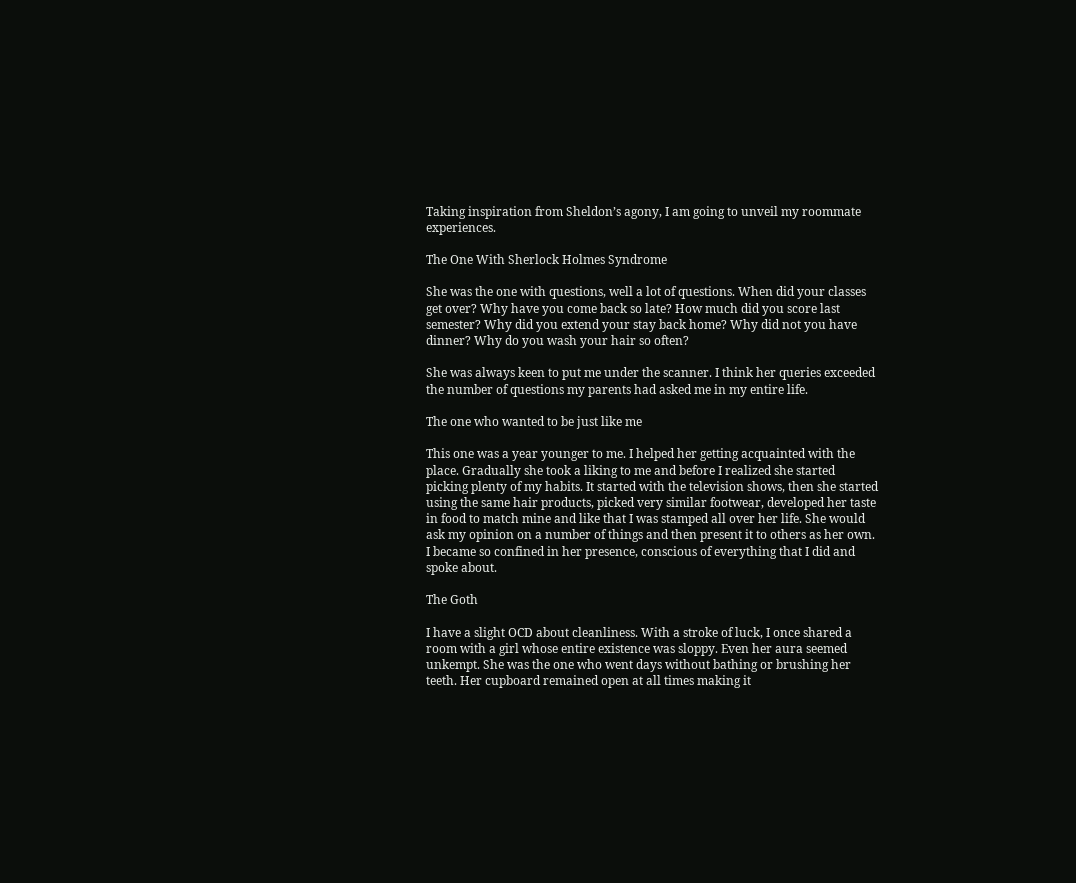Taking inspiration from Sheldon’s agony, I am going to unveil my roommate experiences.

The One With Sherlock Holmes Syndrome

She was the one with questions, well a lot of questions. When did your classes get over? Why have you come back so late? How much did you score last semester? Why did you extend your stay back home? Why did not you have dinner? Why do you wash your hair so often?

She was always keen to put me under the scanner. I think her queries exceeded the number of questions my parents had asked me in my entire life.

The one who wanted to be just like me

This one was a year younger to me. I helped her getting acquainted with the place. Gradually she took a liking to me and before I realized she started picking plenty of my habits. It started with the television shows, then she started using the same hair products, picked very similar footwear, developed her taste in food to match mine and like that I was stamped all over her life. She would ask my opinion on a number of things and then present it to others as her own. I became so confined in her presence, conscious of everything that I did and spoke about.

The Goth

I have a slight OCD about cleanliness. With a stroke of luck, I once shared a room with a girl whose entire existence was sloppy. Even her aura seemed unkempt. She was the one who went days without bathing or brushing her teeth. Her cupboard remained open at all times making it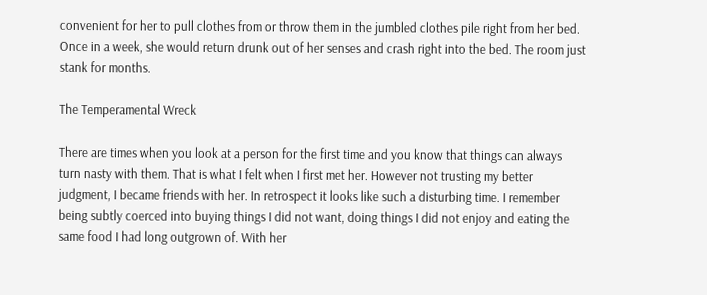convenient for her to pull clothes from or throw them in the jumbled clothes pile right from her bed. Once in a week, she would return drunk out of her senses and crash right into the bed. The room just stank for months.

The Temperamental Wreck

There are times when you look at a person for the first time and you know that things can always turn nasty with them. That is what I felt when I first met her. However not trusting my better judgment, I became friends with her. In retrospect it looks like such a disturbing time. I remember being subtly coerced into buying things I did not want, doing things I did not enjoy and eating the same food I had long outgrown of. With her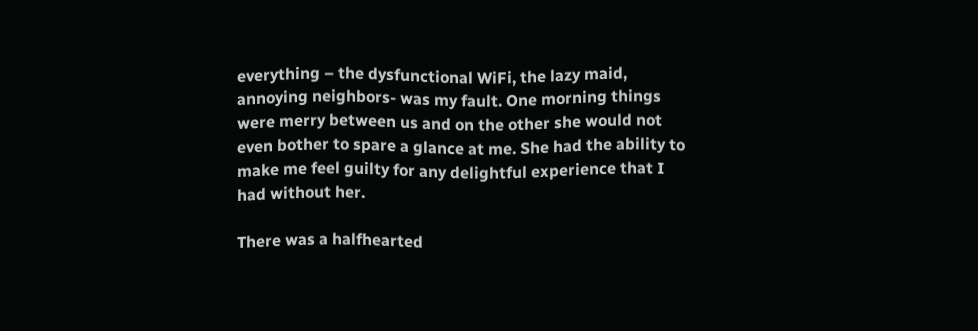everything – the dysfunctional WiFi, the lazy maid, annoying neighbors- was my fault. One morning things were merry between us and on the other she would not even bother to spare a glance at me. She had the ability to make me feel guilty for any delightful experience that I had without her.

There was a halfhearted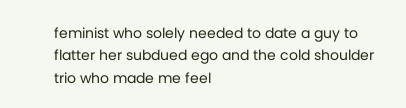feminist who solely needed to date a guy to flatter her subdued ego and the cold shoulder trio who made me feel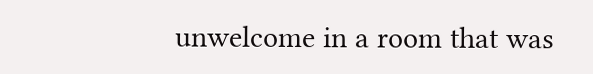unwelcome in a room that was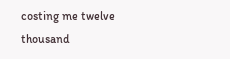costing me twelve thousand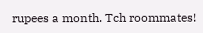rupees a month. Tch roommates!